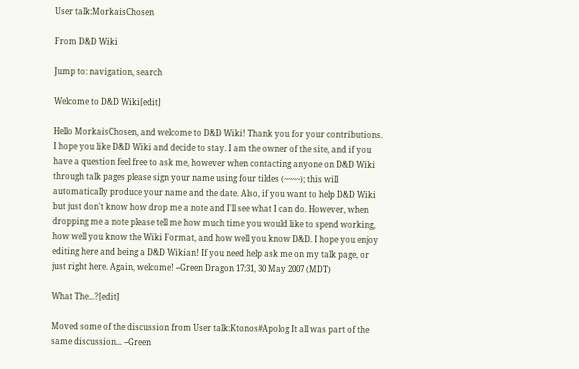User talk:MorkaisChosen

From D&D Wiki

Jump to: navigation, search

Welcome to D&D Wiki[edit]

Hello MorkaisChosen, and welcome to D&D Wiki! Thank you for your contributions. I hope you like D&D Wiki and decide to stay. I am the owner of the site, and if you have a question feel free to ask me, however when contacting anyone on D&D Wiki through talk pages please sign your name using four tildes (~~~~); this will automatically produce your name and the date. Also, if you want to help D&D Wiki but just don't know how drop me a note and I'll see what I can do. However, when dropping me a note please tell me how much time you would like to spend working, how well you know the Wiki Format, and how well you know D&D. I hope you enjoy editing here and being a D&D Wikian! If you need help ask me on my talk page, or just right here. Again, welcome! --Green Dragon 17:31, 30 May 2007 (MDT)

What The...?[edit]

Moved some of the discussion from User talk:Ktonos#Apolog It all was part of the same discussion... --Green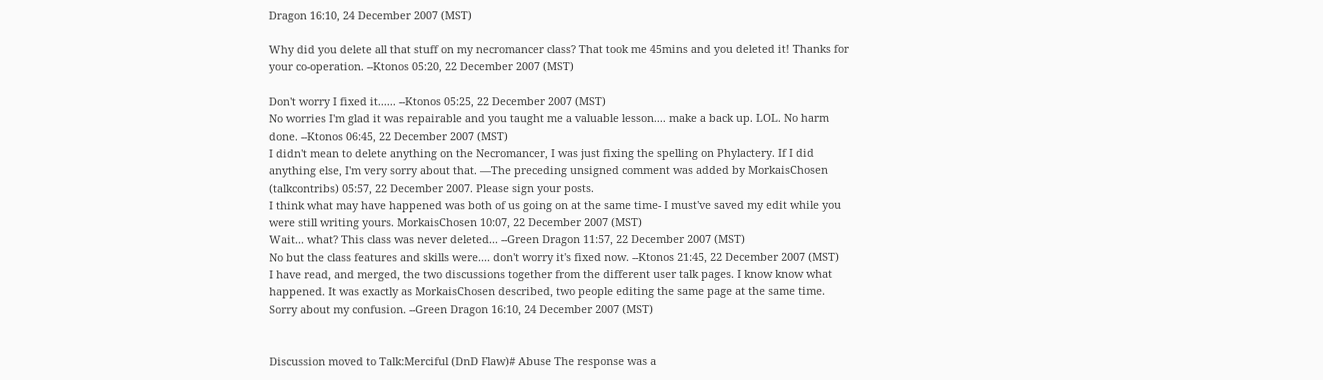Dragon 16:10, 24 December 2007 (MST)

Why did you delete all that stuff on my necromancer class? That took me 45mins and you deleted it! Thanks for your co-operation. --Ktonos 05:20, 22 December 2007 (MST)

Don't worry I fixed it...... --Ktonos 05:25, 22 December 2007 (MST)
No worries I'm glad it was repairable and you taught me a valuable lesson.... make a back up. LOL. No harm done. --Ktonos 06:45, 22 December 2007 (MST)
I didn't mean to delete anything on the Necromancer, I was just fixing the spelling on Phylactery. If I did anything else, I'm very sorry about that. —The preceding unsigned comment was added by MorkaisChosen (talkcontribs) 05:57, 22 December 2007. Please sign your posts.
I think what may have happened was both of us going on at the same time- I must've saved my edit while you were still writing yours. MorkaisChosen 10:07, 22 December 2007 (MST)
Wait... what? This class was never deleted... --Green Dragon 11:57, 22 December 2007 (MST)
No but the class features and skills were.... don't worry it's fixed now. --Ktonos 21:45, 22 December 2007 (MST)
I have read, and merged, the two discussions together from the different user talk pages. I know know what happened. It was exactly as MorkaisChosen described, two people editing the same page at the same time. Sorry about my confusion. --Green Dragon 16:10, 24 December 2007 (MST)


Discussion moved to Talk:Merciful (DnD Flaw)# Abuse The response was a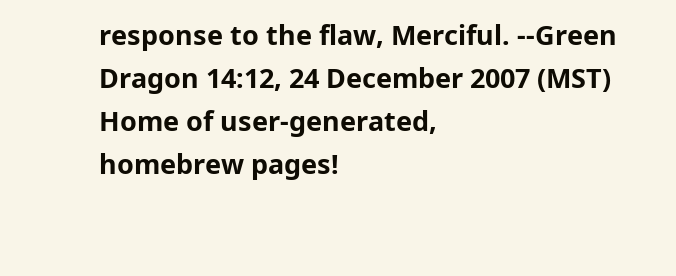response to the flaw, Merciful. --Green Dragon 14:12, 24 December 2007 (MST)
Home of user-generated,
homebrew pages!